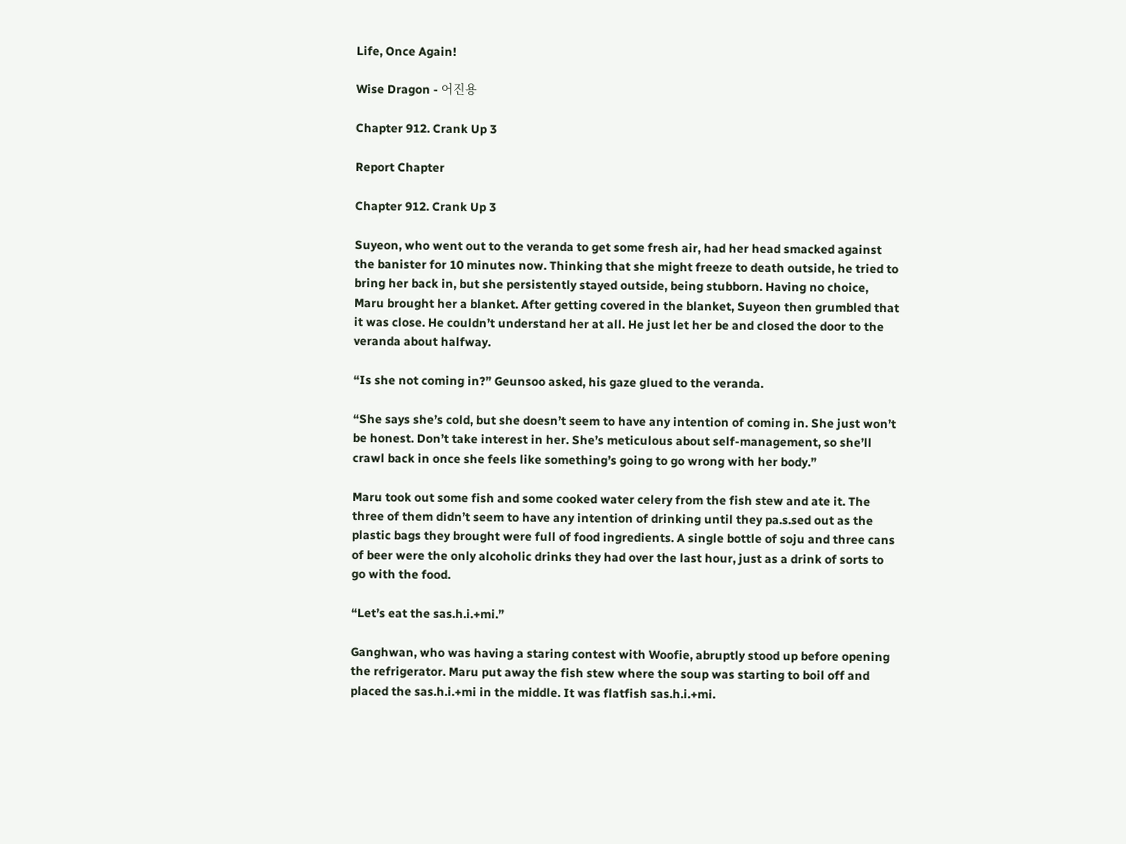Life, Once Again!

Wise Dragon - 어진용

Chapter 912. Crank Up 3

Report Chapter

Chapter 912. Crank Up 3

Suyeon, who went out to the veranda to get some fresh air, had her head smacked against the banister for 10 minutes now. Thinking that she might freeze to death outside, he tried to bring her back in, but she persistently stayed outside, being stubborn. Having no choice, Maru brought her a blanket. After getting covered in the blanket, Suyeon then grumbled that it was close. He couldn’t understand her at all. He just let her be and closed the door to the veranda about halfway.

“Is she not coming in?” Geunsoo asked, his gaze glued to the veranda.

“She says she’s cold, but she doesn’t seem to have any intention of coming in. She just won’t be honest. Don’t take interest in her. She’s meticulous about self-management, so she’ll crawl back in once she feels like something’s going to go wrong with her body.”

Maru took out some fish and some cooked water celery from the fish stew and ate it. The three of them didn’t seem to have any intention of drinking until they pa.s.sed out as the plastic bags they brought were full of food ingredients. A single bottle of soju and three cans of beer were the only alcoholic drinks they had over the last hour, just as a drink of sorts to go with the food.

“Let’s eat the sas.h.i.+mi.”

Ganghwan, who was having a staring contest with Woofie, abruptly stood up before opening the refrigerator. Maru put away the fish stew where the soup was starting to boil off and placed the sas.h.i.+mi in the middle. It was flatfish sas.h.i.+mi.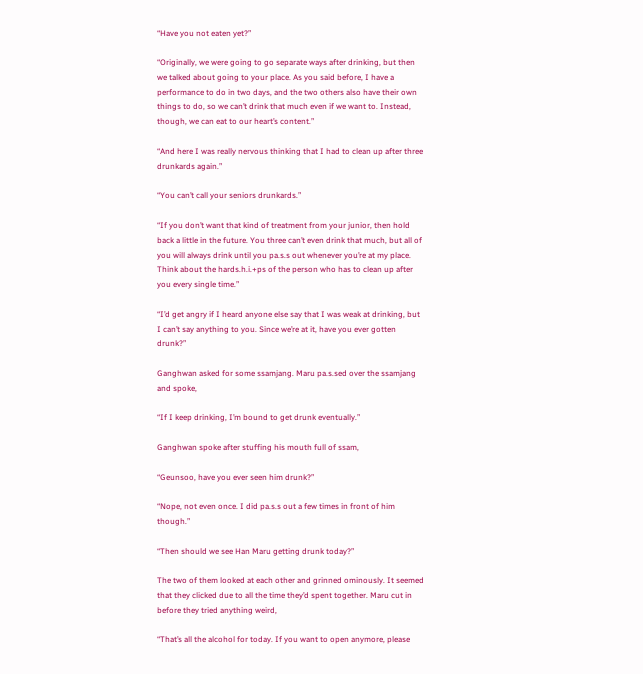“Have you not eaten yet?”

“Originally, we were going to go separate ways after drinking, but then we talked about going to your place. As you said before, I have a performance to do in two days, and the two others also have their own things to do, so we can’t drink that much even if we want to. Instead, though, we can eat to our heart’s content.”

“And here I was really nervous thinking that I had to clean up after three drunkards again.”

“You can’t call your seniors drunkards.”

“If you don’t want that kind of treatment from your junior, then hold back a little in the future. You three can’t even drink that much, but all of you will always drink until you pa.s.s out whenever you’re at my place. Think about the hards.h.i.+ps of the person who has to clean up after you every single time.”

“I’d get angry if I heard anyone else say that I was weak at drinking, but I can’t say anything to you. Since we’re at it, have you ever gotten drunk?”

Ganghwan asked for some ssamjang. Maru pa.s.sed over the ssamjang and spoke,

“If I keep drinking, I’m bound to get drunk eventually.”

Ganghwan spoke after stuffing his mouth full of ssam,

“Geunsoo, have you ever seen him drunk?”

“Nope, not even once. I did pa.s.s out a few times in front of him though.”

“Then should we see Han Maru getting drunk today?”

The two of them looked at each other and grinned ominously. It seemed that they clicked due to all the time they’d spent together. Maru cut in before they tried anything weird,

“That’s all the alcohol for today. If you want to open anymore, please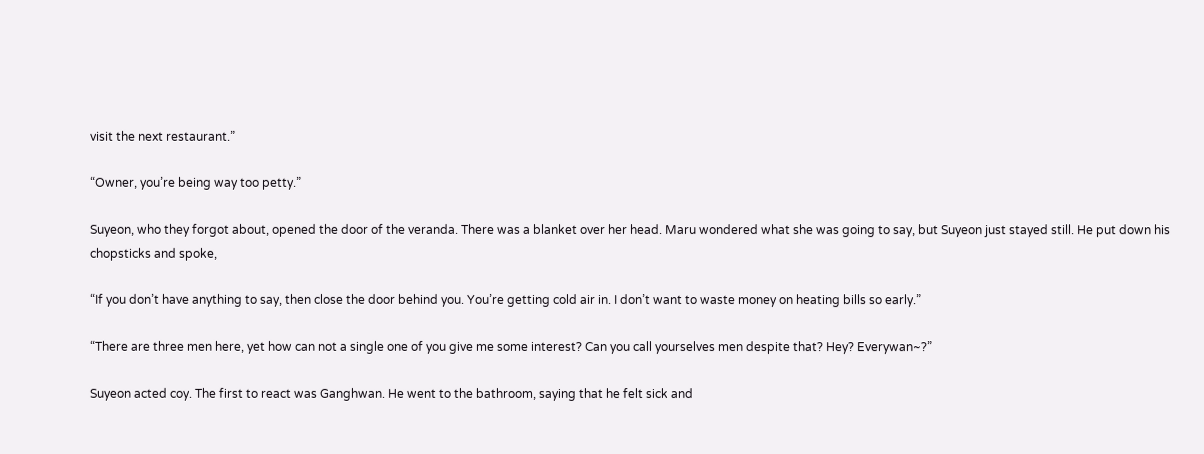visit the next restaurant.”

“Owner, you’re being way too petty.”

Suyeon, who they forgot about, opened the door of the veranda. There was a blanket over her head. Maru wondered what she was going to say, but Suyeon just stayed still. He put down his chopsticks and spoke,

“If you don’t have anything to say, then close the door behind you. You’re getting cold air in. I don’t want to waste money on heating bills so early.”

“There are three men here, yet how can not a single one of you give me some interest? Can you call yourselves men despite that? Hey? Everywan~?”

Suyeon acted coy. The first to react was Ganghwan. He went to the bathroom, saying that he felt sick and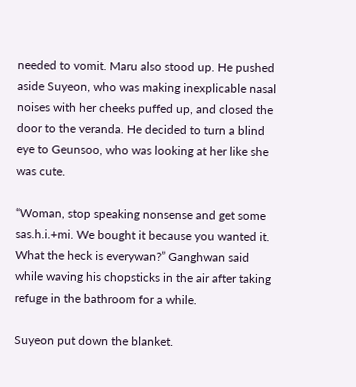needed to vomit. Maru also stood up. He pushed aside Suyeon, who was making inexplicable nasal noises with her cheeks puffed up, and closed the door to the veranda. He decided to turn a blind eye to Geunsoo, who was looking at her like she was cute.

“Woman, stop speaking nonsense and get some sas.h.i.+mi. We bought it because you wanted it. What the heck is everywan?” Ganghwan said while waving his chopsticks in the air after taking refuge in the bathroom for a while.

Suyeon put down the blanket.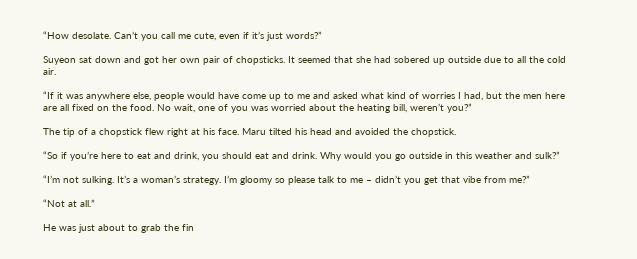“How desolate. Can’t you call me cute, even if it’s just words?”

Suyeon sat down and got her own pair of chopsticks. It seemed that she had sobered up outside due to all the cold air.

“If it was anywhere else, people would have come up to me and asked what kind of worries I had, but the men here are all fixed on the food. No wait, one of you was worried about the heating bill, weren’t you?”

The tip of a chopstick flew right at his face. Maru tilted his head and avoided the chopstick.

“So if you’re here to eat and drink, you should eat and drink. Why would you go outside in this weather and sulk?”

“I’m not sulking. It’s a woman’s strategy. I’m gloomy so please talk to me – didn’t you get that vibe from me?”

“Not at all.”

He was just about to grab the fin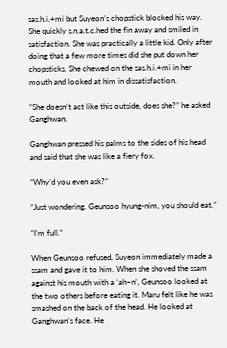sas.h.i.+mi but Suyeon’s chopstick blocked his way. She quickly s.n.a.t.c.hed the fin away and smiled in satisfaction. She was practically a little kid. Only after doing that a few more times did she put down her chopsticks. She chewed on the sas.h.i.+mi in her mouth and looked at him in dissatisfaction.

“She doesn’t act like this outside, does she?” he asked Ganghwan.

Ganghwan pressed his palms to the sides of his head and said that she was like a fiery fox.

“Why’d you even ask?”

“Just wondering. Geunsoo hyung-nim, you should eat.”

“I’m full.”

When Geunsoo refused, Suyeon immediately made a ssam and gave it to him. When she shoved the ssam against his mouth with a ‘ah~n’, Geunsoo looked at the two others before eating it. Maru felt like he was smashed on the back of the head. He looked at Ganghwan’s face. He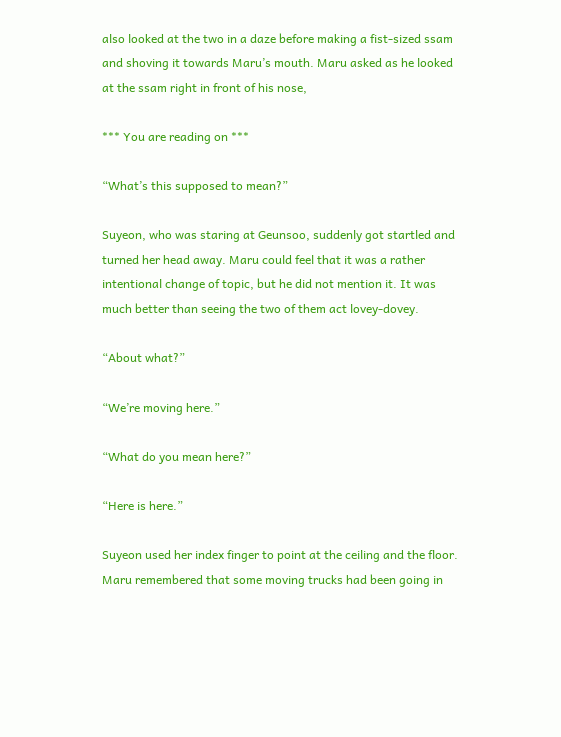also looked at the two in a daze before making a fist-sized ssam and shoving it towards Maru’s mouth. Maru asked as he looked at the ssam right in front of his nose,

*** You are reading on ***

“What’s this supposed to mean?”

Suyeon, who was staring at Geunsoo, suddenly got startled and turned her head away. Maru could feel that it was a rather intentional change of topic, but he did not mention it. It was much better than seeing the two of them act lovey-dovey.

“About what?”

“We’re moving here.”

“What do you mean here?”

“Here is here.”

Suyeon used her index finger to point at the ceiling and the floor. Maru remembered that some moving trucks had been going in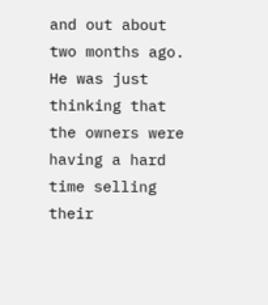and out about two months ago. He was just thinking that the owners were having a hard time selling their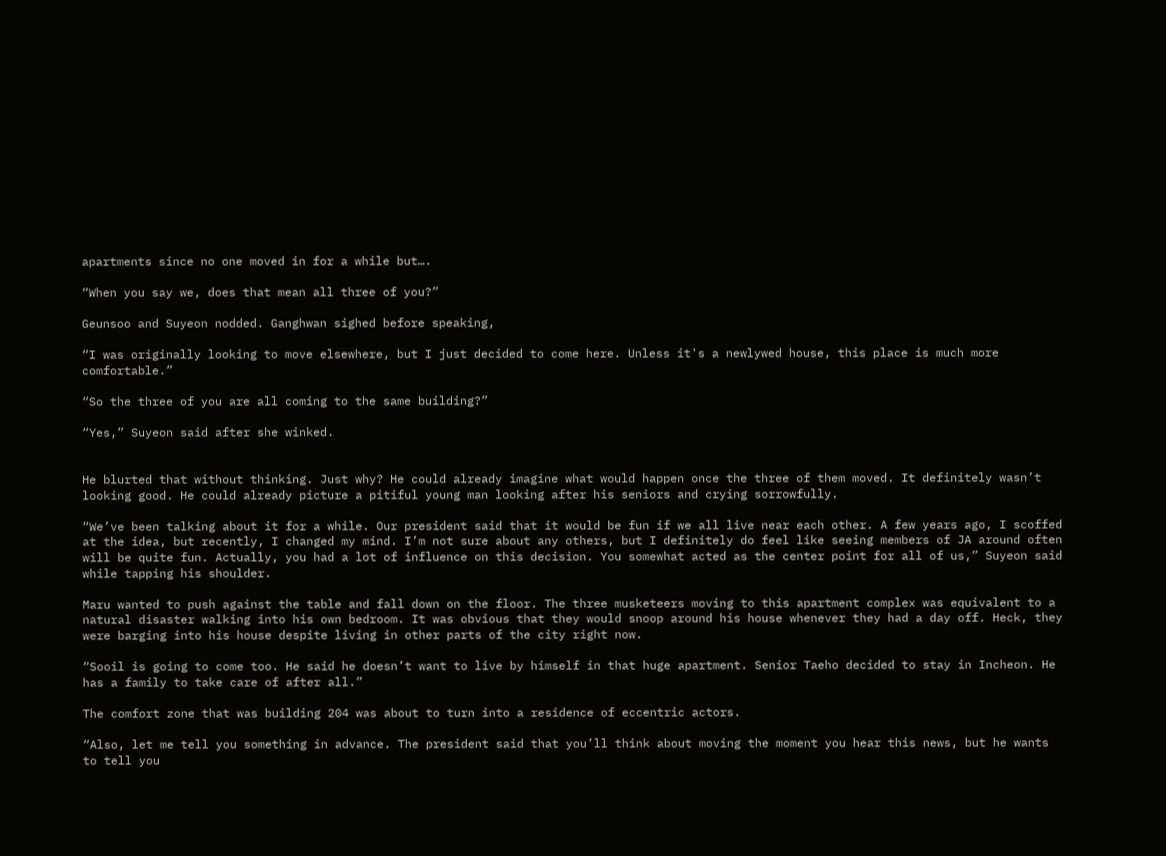apartments since no one moved in for a while but….

“When you say we, does that mean all three of you?”

Geunsoo and Suyeon nodded. Ganghwan sighed before speaking,

“I was originally looking to move elsewhere, but I just decided to come here. Unless it's a newlywed house, this place is much more comfortable.”

“So the three of you are all coming to the same building?”

“Yes,” Suyeon said after she winked.


He blurted that without thinking. Just why? He could already imagine what would happen once the three of them moved. It definitely wasn’t looking good. He could already picture a pitiful young man looking after his seniors and crying sorrowfully.

“We’ve been talking about it for a while. Our president said that it would be fun if we all live near each other. A few years ago, I scoffed at the idea, but recently, I changed my mind. I’m not sure about any others, but I definitely do feel like seeing members of JA around often will be quite fun. Actually, you had a lot of influence on this decision. You somewhat acted as the center point for all of us,” Suyeon said while tapping his shoulder.

Maru wanted to push against the table and fall down on the floor. The three musketeers moving to this apartment complex was equivalent to a natural disaster walking into his own bedroom. It was obvious that they would snoop around his house whenever they had a day off. Heck, they were barging into his house despite living in other parts of the city right now.

“Sooil is going to come too. He said he doesn’t want to live by himself in that huge apartment. Senior Taeho decided to stay in Incheon. He has a family to take care of after all.”

The comfort zone that was building 204 was about to turn into a residence of eccentric actors.

“Also, let me tell you something in advance. The president said that you’ll think about moving the moment you hear this news, but he wants to tell you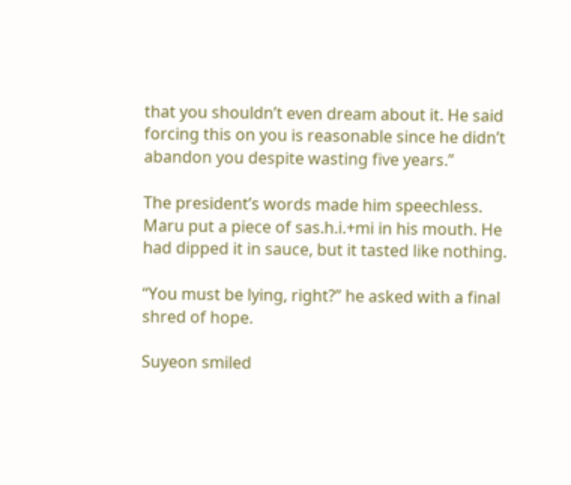that you shouldn’t even dream about it. He said forcing this on you is reasonable since he didn’t abandon you despite wasting five years.”

The president’s words made him speechless. Maru put a piece of sas.h.i.+mi in his mouth. He had dipped it in sauce, but it tasted like nothing.

“You must be lying, right?” he asked with a final shred of hope.

Suyeon smiled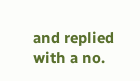and replied with a no.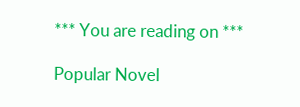*** You are reading on ***

Popular Novel